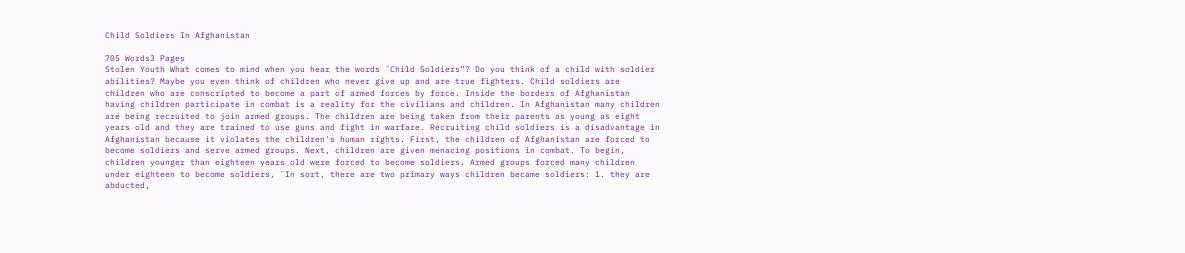Child Soldiers In Afghanistan

705 Words3 Pages
Stolen Youth What comes to mind when you hear the words ¨Child Soldiers”? Do you think of a child with soldier abilities? Maybe you even think of children who never give up and are true fighters. Child soldiers are children who are conscripted to become a part of armed forces by force. Inside the borders of Afghanistan having children participate in combat is a reality for the civilians and children. In Afghanistan many children are being recruited to join armed groups. The children are being taken from their parents as young as eight years old and they are trained to use guns and fight in warfare. Recruiting child soldiers is a disadvantage in Afghanistan because it violates the children's human rights. First, the children of Afghanistan are forced to become soldiers and serve armed groups. Next, children are given menacing positions in combat. To begin, children younger than eighteen years old were forced to become soldiers. Armed groups forced many children under eighteen to become soldiers, ¨In sort, there are two primary ways children became soldiers: 1. they are abducted,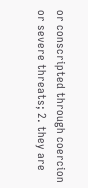or conscripted through coercion or severe threats; 2. they are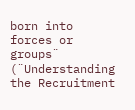born into forces or groups¨ (¨Understanding the Recruitment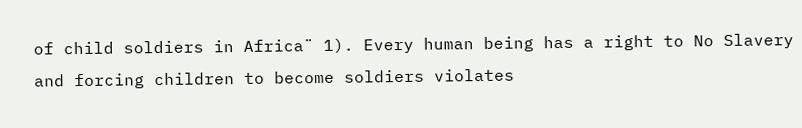of child soldiers in Africa¨ 1). Every human being has a right to No Slavery and forcing children to become soldiers violates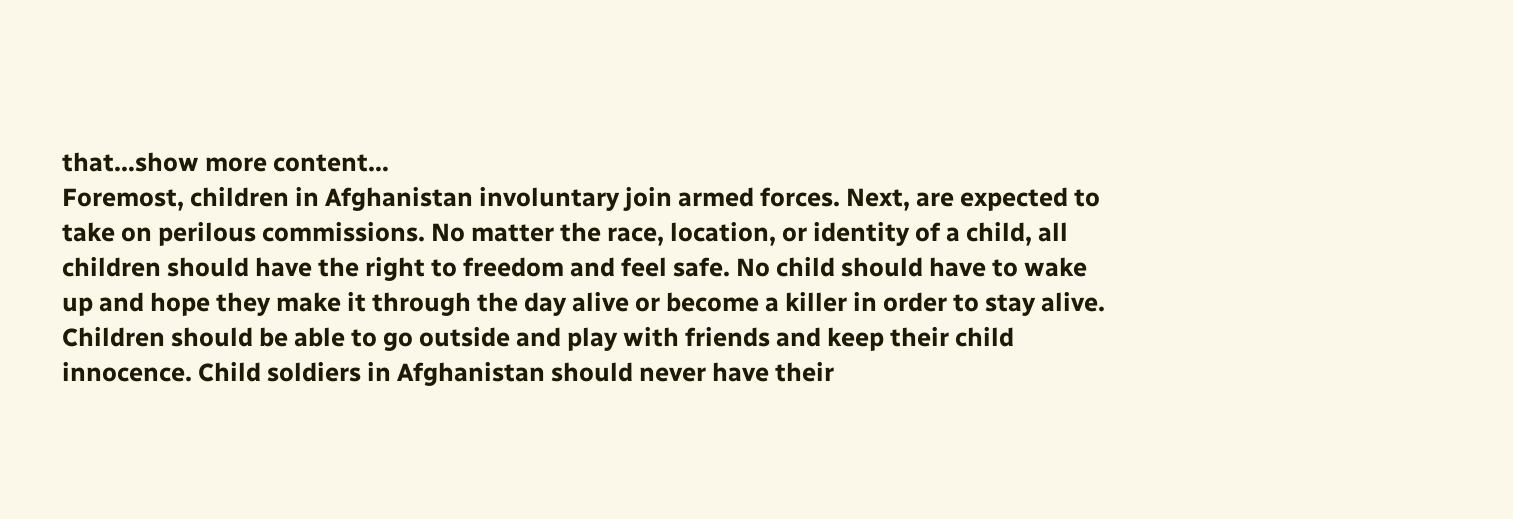that…show more content…
Foremost, children in Afghanistan involuntary join armed forces. Next, are expected to take on perilous commissions. No matter the race, location, or identity of a child, all children should have the right to freedom and feel safe. No child should have to wake up and hope they make it through the day alive or become a killer in order to stay alive. Children should be able to go outside and play with friends and keep their child innocence. Child soldiers in Afghanistan should never have their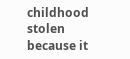childhood stolen because it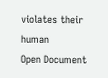violates their human
Open Document